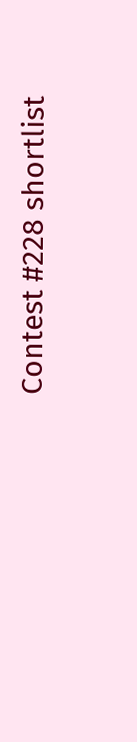Contest #228 shortlist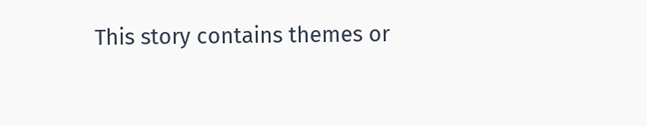This story contains themes or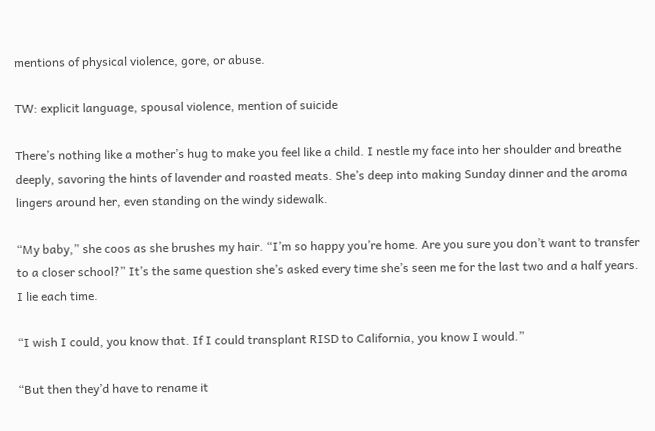mentions of physical violence, gore, or abuse.

TW: explicit language, spousal violence, mention of suicide

There’s nothing like a mother’s hug to make you feel like a child. I nestle my face into her shoulder and breathe deeply, savoring the hints of lavender and roasted meats. She’s deep into making Sunday dinner and the aroma lingers around her, even standing on the windy sidewalk.

“My baby,” she coos as she brushes my hair. “I’m so happy you’re home. Are you sure you don’t want to transfer to a closer school?” It’s the same question she’s asked every time she’s seen me for the last two and a half years. I lie each time.

“I wish I could, you know that. If I could transplant RISD to California, you know I would.”

“But then they’d have to rename it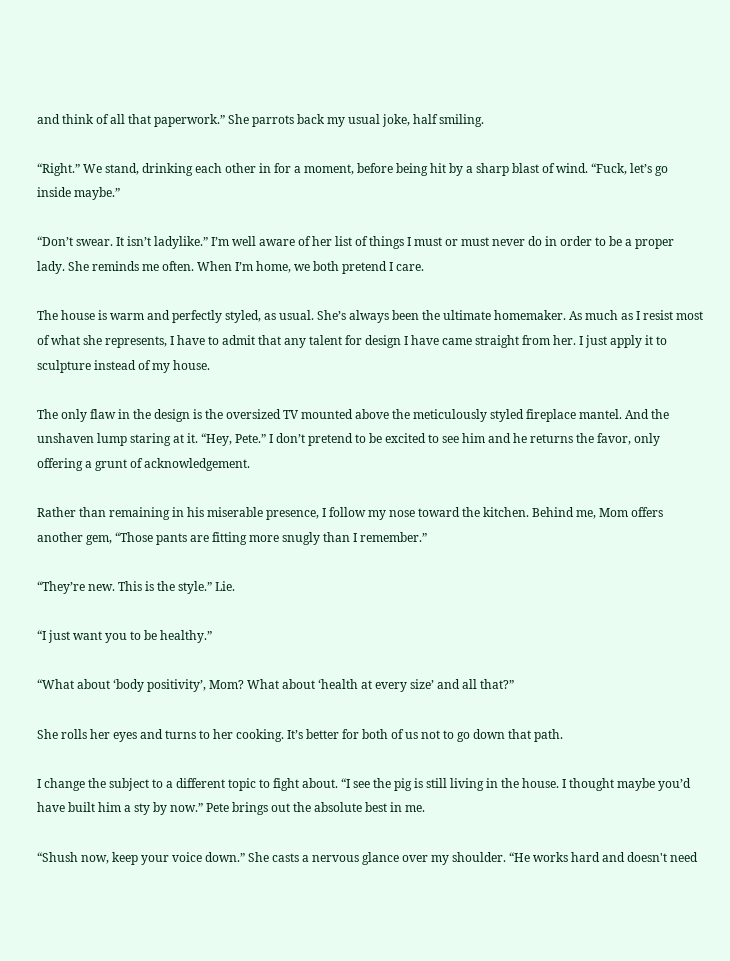and think of all that paperwork.” She parrots back my usual joke, half smiling.

“Right.” We stand, drinking each other in for a moment, before being hit by a sharp blast of wind. “Fuck, let’s go inside maybe.”

“Don’t swear. It isn’t ladylike.” I’m well aware of her list of things I must or must never do in order to be a proper lady. She reminds me often. When I’m home, we both pretend I care.

The house is warm and perfectly styled, as usual. She’s always been the ultimate homemaker. As much as I resist most of what she represents, I have to admit that any talent for design I have came straight from her. I just apply it to sculpture instead of my house.

The only flaw in the design is the oversized TV mounted above the meticulously styled fireplace mantel. And the unshaven lump staring at it. “Hey, Pete.” I don’t pretend to be excited to see him and he returns the favor, only offering a grunt of acknowledgement.

Rather than remaining in his miserable presence, I follow my nose toward the kitchen. Behind me, Mom offers another gem, “Those pants are fitting more snugly than I remember.”

“They’re new. This is the style.” Lie.

“I just want you to be healthy.”

“What about ‘body positivity’, Mom? What about ‘health at every size’ and all that?”

She rolls her eyes and turns to her cooking. It’s better for both of us not to go down that path.

I change the subject to a different topic to fight about. “I see the pig is still living in the house. I thought maybe you’d have built him a sty by now.” Pete brings out the absolute best in me.

“Shush now, keep your voice down.” She casts a nervous glance over my shoulder. “He works hard and doesn't need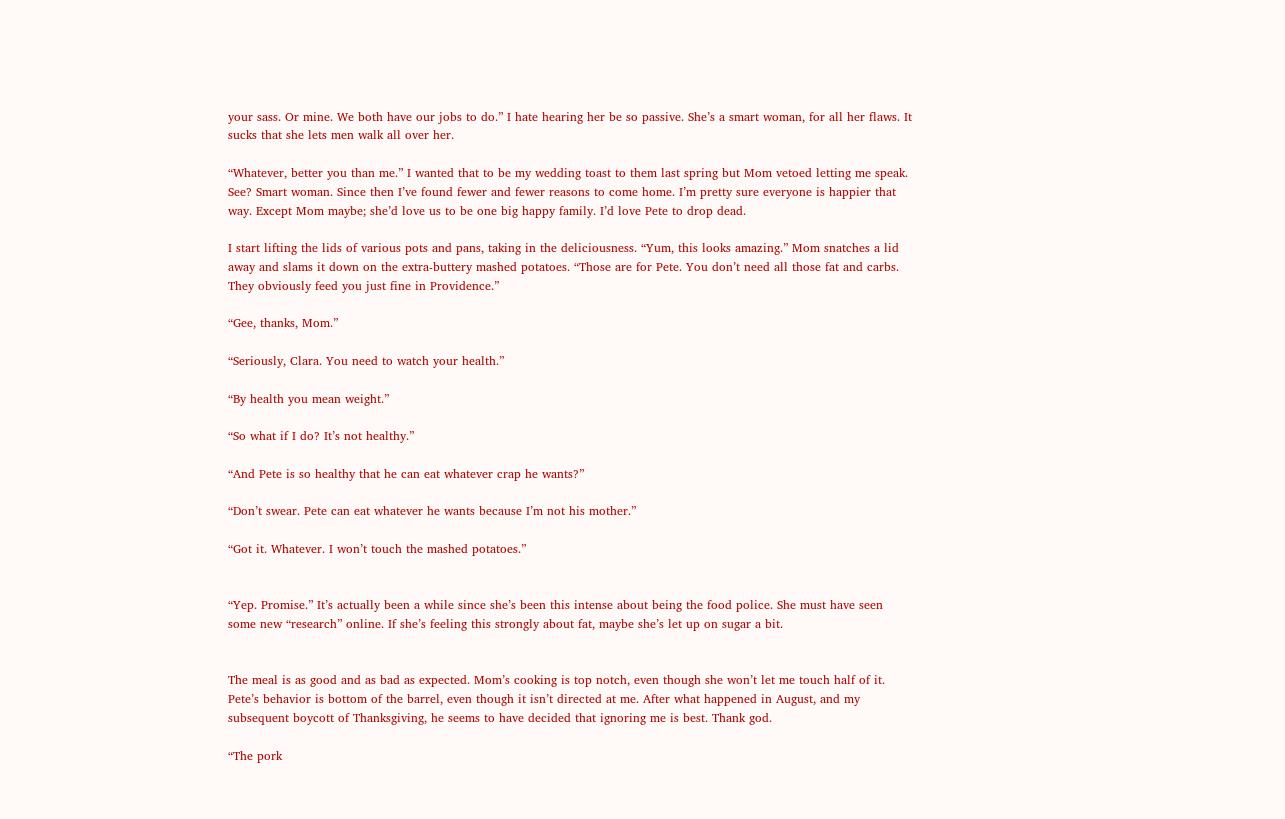your sass. Or mine. We both have our jobs to do.” I hate hearing her be so passive. She’s a smart woman, for all her flaws. It sucks that she lets men walk all over her.

“Whatever, better you than me.” I wanted that to be my wedding toast to them last spring but Mom vetoed letting me speak. See? Smart woman. Since then I’ve found fewer and fewer reasons to come home. I’m pretty sure everyone is happier that way. Except Mom maybe; she’d love us to be one big happy family. I’d love Pete to drop dead.

I start lifting the lids of various pots and pans, taking in the deliciousness. “Yum, this looks amazing.” Mom snatches a lid away and slams it down on the extra-buttery mashed potatoes. “Those are for Pete. You don’t need all those fat and carbs. They obviously feed you just fine in Providence.”

“Gee, thanks, Mom.”

“Seriously, Clara. You need to watch your health.”

“By health you mean weight.”

“So what if I do? It’s not healthy.”

“And Pete is so healthy that he can eat whatever crap he wants?”

“Don’t swear. Pete can eat whatever he wants because I’m not his mother.”

“Got it. Whatever. I won’t touch the mashed potatoes.”


“Yep. Promise.” It’s actually been a while since she’s been this intense about being the food police. She must have seen some new “research” online. If she’s feeling this strongly about fat, maybe she’s let up on sugar a bit.


The meal is as good and as bad as expected. Mom’s cooking is top notch, even though she won’t let me touch half of it. Pete’s behavior is bottom of the barrel, even though it isn’t directed at me. After what happened in August, and my subsequent boycott of Thanksgiving, he seems to have decided that ignoring me is best. Thank god.

“The pork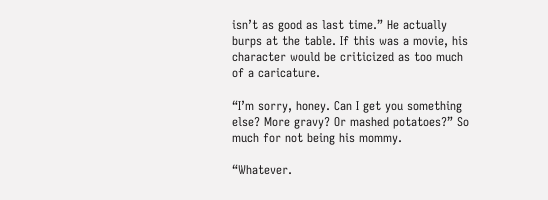isn’t as good as last time.” He actually burps at the table. If this was a movie, his character would be criticized as too much of a caricature.

“I’m sorry, honey. Can I get you something else? More gravy? Or mashed potatoes?” So much for not being his mommy.

“Whatever.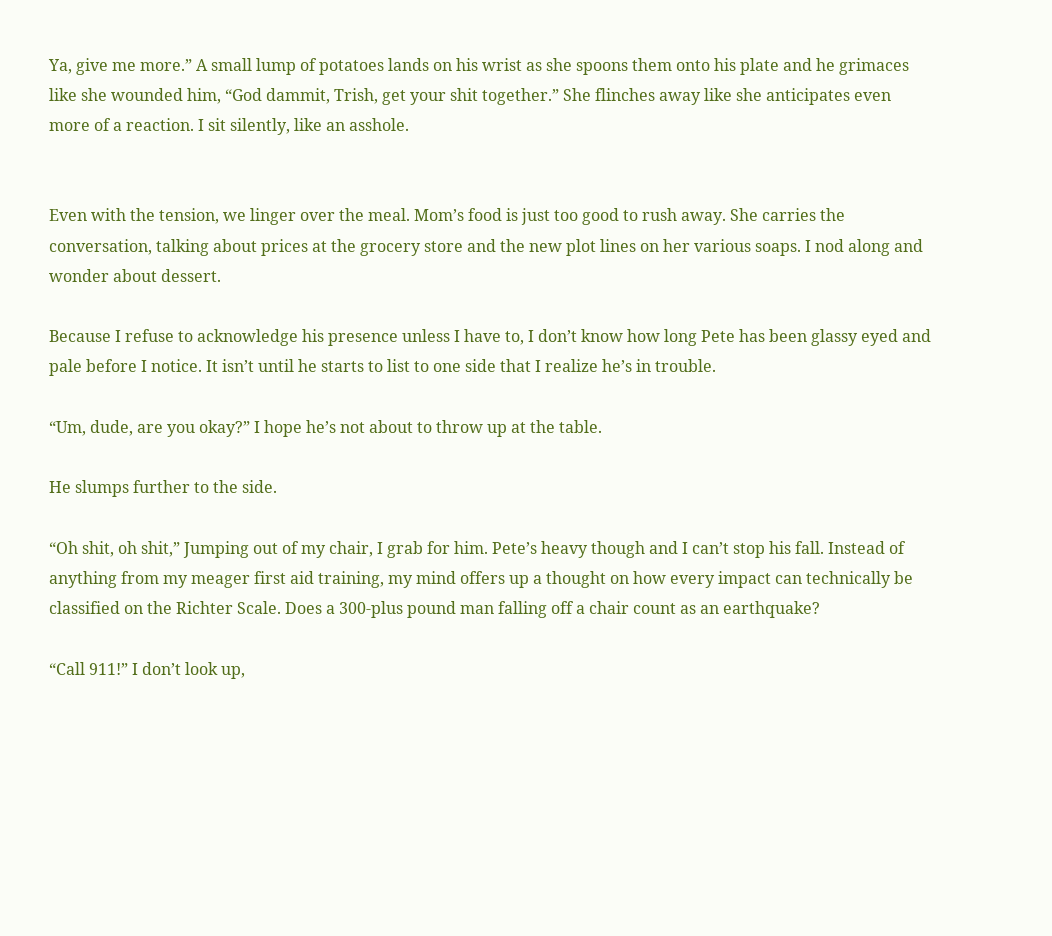Ya, give me more.” A small lump of potatoes lands on his wrist as she spoons them onto his plate and he grimaces like she wounded him, “God dammit, Trish, get your shit together.” She flinches away like she anticipates even more of a reaction. I sit silently, like an asshole.


Even with the tension, we linger over the meal. Mom’s food is just too good to rush away. She carries the conversation, talking about prices at the grocery store and the new plot lines on her various soaps. I nod along and wonder about dessert.

Because I refuse to acknowledge his presence unless I have to, I don’t know how long Pete has been glassy eyed and pale before I notice. It isn’t until he starts to list to one side that I realize he’s in trouble.

“Um, dude, are you okay?” I hope he’s not about to throw up at the table.

He slumps further to the side.

“Oh shit, oh shit,” Jumping out of my chair, I grab for him. Pete’s heavy though and I can’t stop his fall. Instead of anything from my meager first aid training, my mind offers up a thought on how every impact can technically be classified on the Richter Scale. Does a 300-plus pound man falling off a chair count as an earthquake?

“Call 911!” I don’t look up,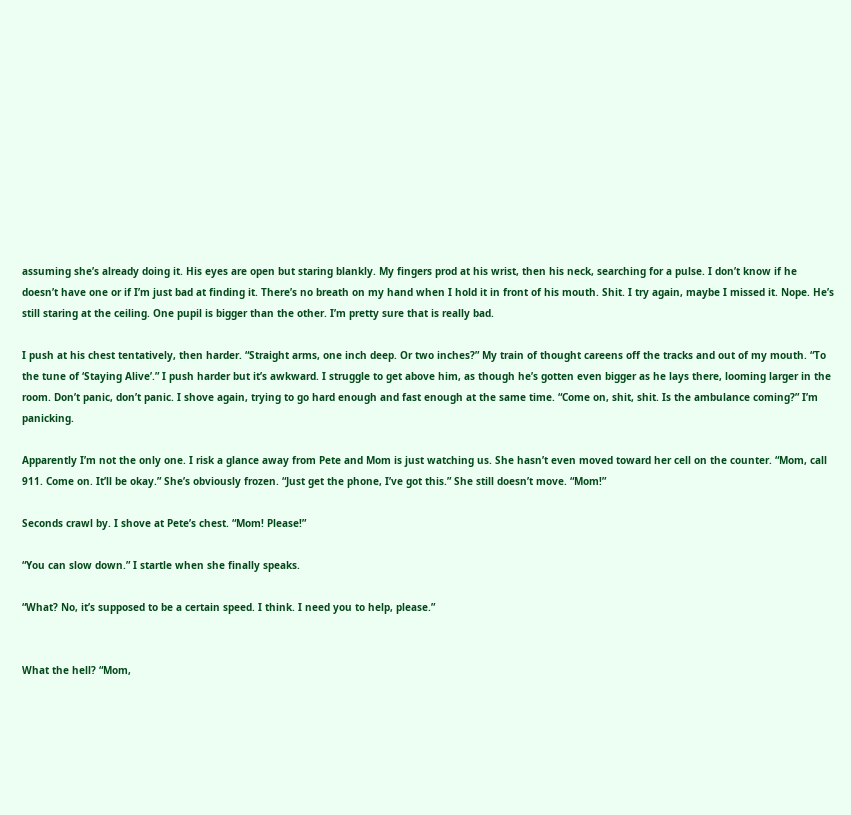assuming she’s already doing it. His eyes are open but staring blankly. My fingers prod at his wrist, then his neck, searching for a pulse. I don’t know if he doesn’t have one or if I’m just bad at finding it. There’s no breath on my hand when I hold it in front of his mouth. Shit. I try again, maybe I missed it. Nope. He’s still staring at the ceiling. One pupil is bigger than the other. I’m pretty sure that is really bad.

I push at his chest tentatively, then harder. “Straight arms, one inch deep. Or two inches?” My train of thought careens off the tracks and out of my mouth. “To the tune of ‘Staying Alive’.” I push harder but it’s awkward. I struggle to get above him, as though he’s gotten even bigger as he lays there, looming larger in the room. Don’t panic, don’t panic. I shove again, trying to go hard enough and fast enough at the same time. “Come on, shit, shit. Is the ambulance coming?” I’m panicking.

Apparently I’m not the only one. I risk a glance away from Pete and Mom is just watching us. She hasn’t even moved toward her cell on the counter. “Mom, call 911. Come on. It’ll be okay.” She’s obviously frozen. “Just get the phone, I’ve got this.” She still doesn’t move. “Mom!”

Seconds crawl by. I shove at Pete’s chest. “Mom! Please!”

“You can slow down.” I startle when she finally speaks.

“What? No, it’s supposed to be a certain speed. I think. I need you to help, please.”


What the hell? “Mom,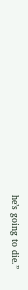he’s going to die.”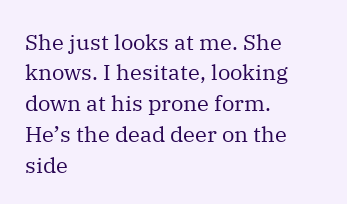She just looks at me. She knows. I hesitate, looking down at his prone form. He’s the dead deer on the side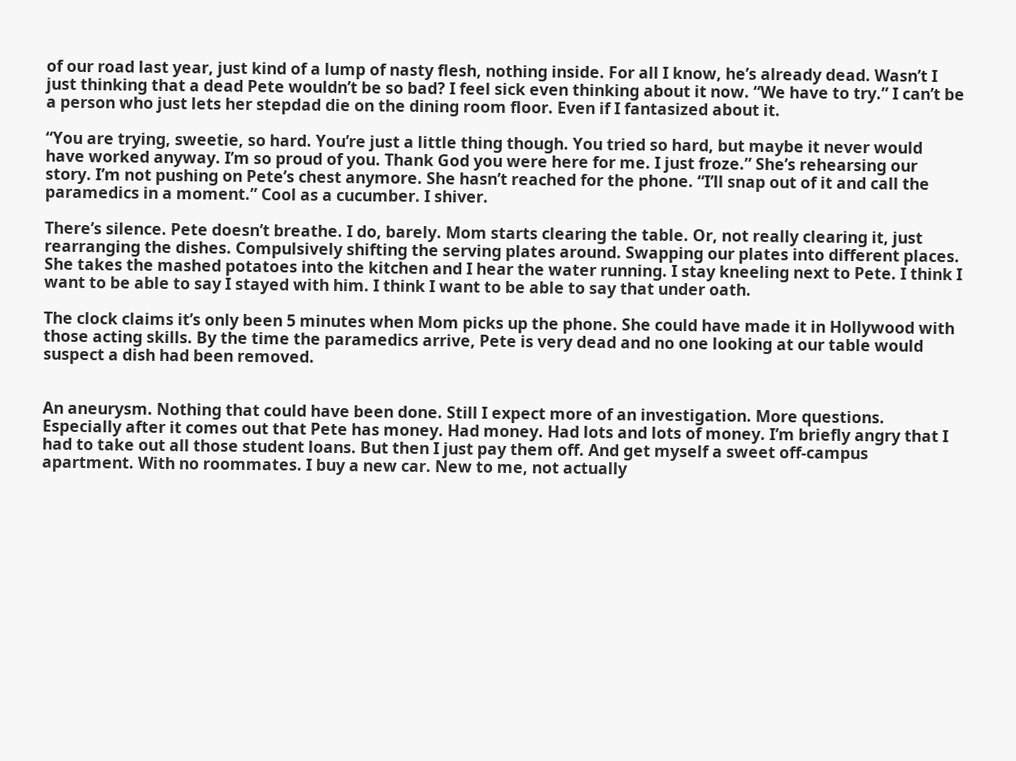of our road last year, just kind of a lump of nasty flesh, nothing inside. For all I know, he’s already dead. Wasn’t I just thinking that a dead Pete wouldn’t be so bad? I feel sick even thinking about it now. “We have to try.” I can’t be a person who just lets her stepdad die on the dining room floor. Even if I fantasized about it.

“You are trying, sweetie, so hard. You’re just a little thing though. You tried so hard, but maybe it never would have worked anyway. I’m so proud of you. Thank God you were here for me. I just froze.” She’s rehearsing our story. I’m not pushing on Pete’s chest anymore. She hasn’t reached for the phone. “I’ll snap out of it and call the paramedics in a moment.” Cool as a cucumber. I shiver.

There’s silence. Pete doesn’t breathe. I do, barely. Mom starts clearing the table. Or, not really clearing it, just rearranging the dishes. Compulsively shifting the serving plates around. Swapping our plates into different places. She takes the mashed potatoes into the kitchen and I hear the water running. I stay kneeling next to Pete. I think I want to be able to say I stayed with him. I think I want to be able to say that under oath.

The clock claims it’s only been 5 minutes when Mom picks up the phone. She could have made it in Hollywood with those acting skills. By the time the paramedics arrive, Pete is very dead and no one looking at our table would suspect a dish had been removed.


An aneurysm. Nothing that could have been done. Still I expect more of an investigation. More questions. Especially after it comes out that Pete has money. Had money. Had lots and lots of money. I’m briefly angry that I had to take out all those student loans. But then I just pay them off. And get myself a sweet off-campus apartment. With no roommates. I buy a new car. New to me, not actually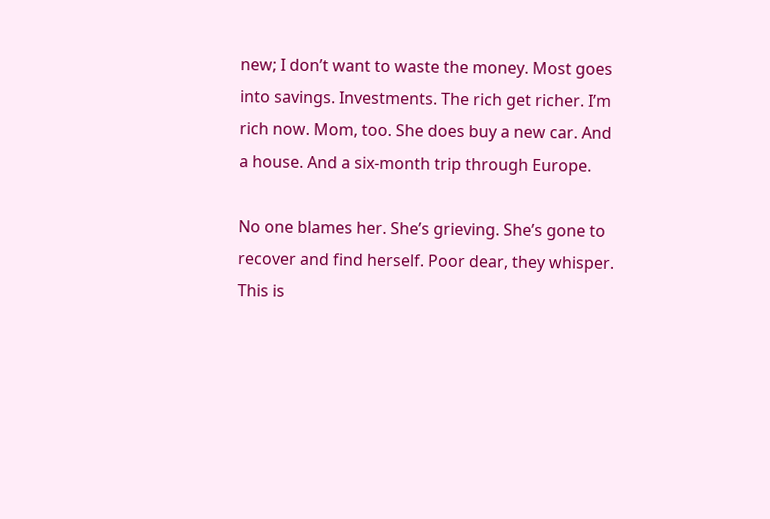new; I don’t want to waste the money. Most goes into savings. Investments. The rich get richer. I’m rich now. Mom, too. She does buy a new car. And a house. And a six-month trip through Europe.

No one blames her. She’s grieving. She’s gone to recover and find herself. Poor dear, they whisper. This is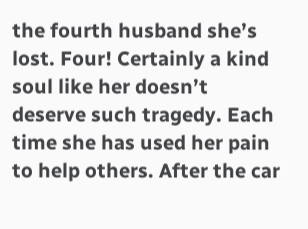the fourth husband she’s lost. Four! Certainly a kind soul like her doesn’t deserve such tragedy. Each time she has used her pain to help others. After the car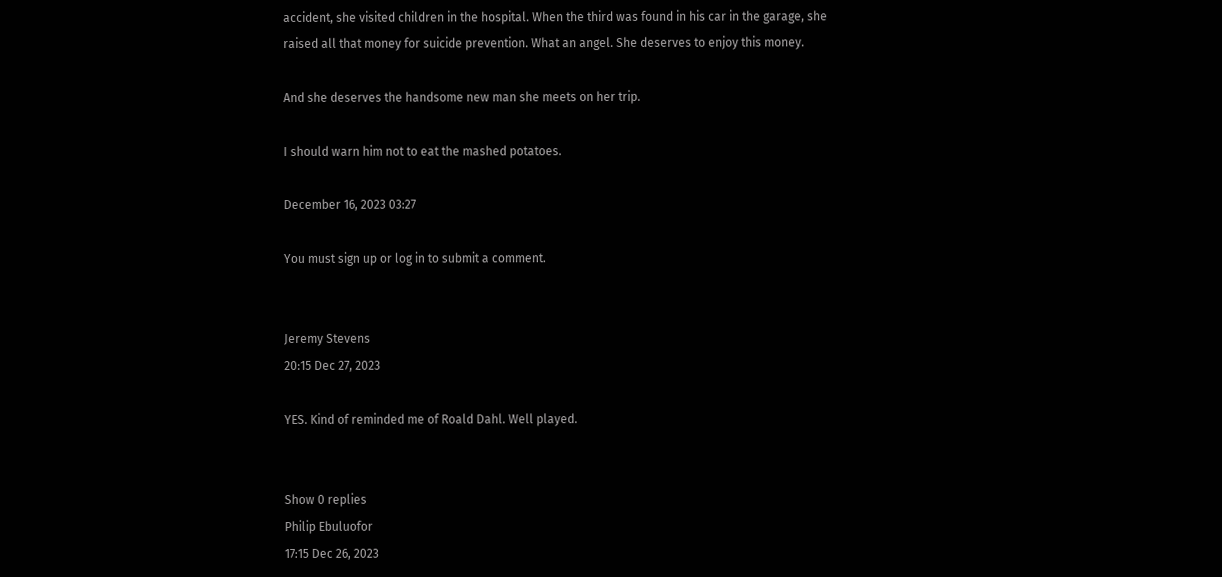accident, she visited children in the hospital. When the third was found in his car in the garage, she raised all that money for suicide prevention. What an angel. She deserves to enjoy this money.

And she deserves the handsome new man she meets on her trip.

I should warn him not to eat the mashed potatoes.

December 16, 2023 03:27

You must sign up or log in to submit a comment.


Jeremy Stevens
20:15 Dec 27, 2023

YES. Kind of reminded me of Roald Dahl. Well played.


Show 0 replies
Philip Ebuluofor
17:15 Dec 26, 2023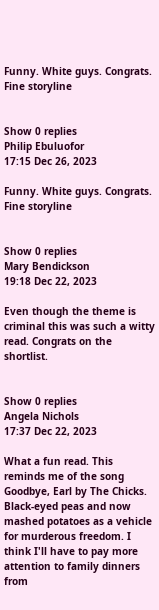Funny. White guys. Congrats. Fine storyline


Show 0 replies
Philip Ebuluofor
17:15 Dec 26, 2023

Funny. White guys. Congrats. Fine storyline


Show 0 replies
Mary Bendickson
19:18 Dec 22, 2023

Even though the theme is criminal this was such a witty read. Congrats on the shortlist.


Show 0 replies
Angela Nichols
17:37 Dec 22, 2023

What a fun read. This reminds me of the song Goodbye, Earl by The Chicks. Black-eyed peas and now mashed potatoes as a vehicle for murderous freedom. I think I'll have to pay more attention to family dinners from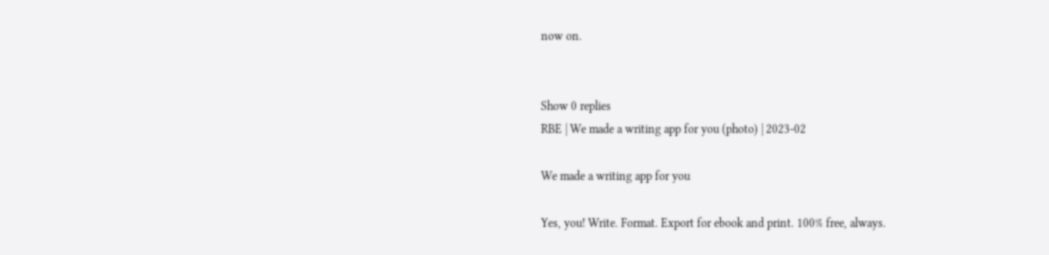now on.


Show 0 replies
RBE | We made a writing app for you (photo) | 2023-02

We made a writing app for you

Yes, you! Write. Format. Export for ebook and print. 100% free, always.